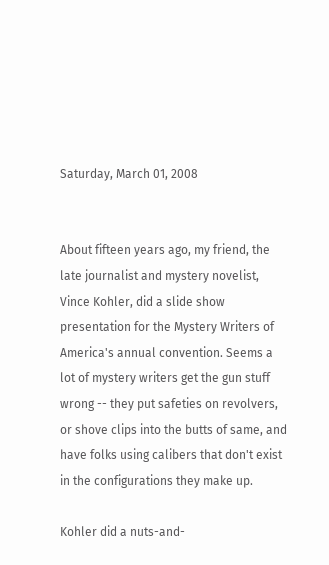Saturday, March 01, 2008


About fifteen years ago, my friend, the late journalist and mystery novelist, Vince Kohler, did a slide show presentation for the Mystery Writers of America's annual convention. Seems a lot of mystery writers get the gun stuff wrong -- they put safeties on revolvers, or shove clips into the butts of same, and have folks using calibers that don't exist in the configurations they make up.

Kohler did a nuts-and-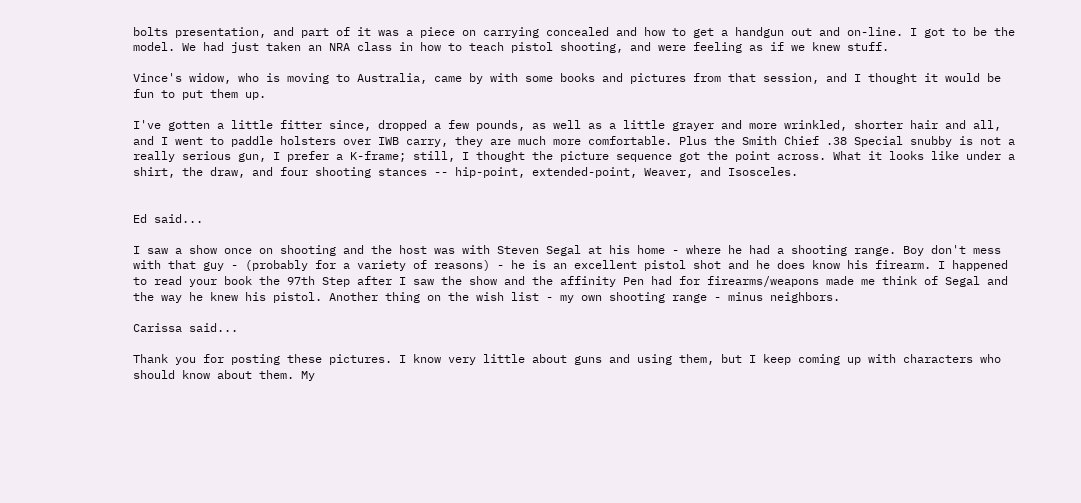bolts presentation, and part of it was a piece on carrying concealed and how to get a handgun out and on-line. I got to be the model. We had just taken an NRA class in how to teach pistol shooting, and were feeling as if we knew stuff.

Vince's widow, who is moving to Australia, came by with some books and pictures from that session, and I thought it would be fun to put them up.

I've gotten a little fitter since, dropped a few pounds, as well as a little grayer and more wrinkled, shorter hair and all, and I went to paddle holsters over IWB carry, they are much more comfortable. Plus the Smith Chief .38 Special snubby is not a really serious gun, I prefer a K-frame; still, I thought the picture sequence got the point across. What it looks like under a shirt, the draw, and four shooting stances -- hip-point, extended-point, Weaver, and Isosceles.


Ed said...

I saw a show once on shooting and the host was with Steven Segal at his home - where he had a shooting range. Boy don't mess with that guy - (probably for a variety of reasons) - he is an excellent pistol shot and he does know his firearm. I happened to read your book the 97th Step after I saw the show and the affinity Pen had for firearms/weapons made me think of Segal and the way he knew his pistol. Another thing on the wish list - my own shooting range - minus neighbors.

Carissa said...

Thank you for posting these pictures. I know very little about guns and using them, but I keep coming up with characters who should know about them. My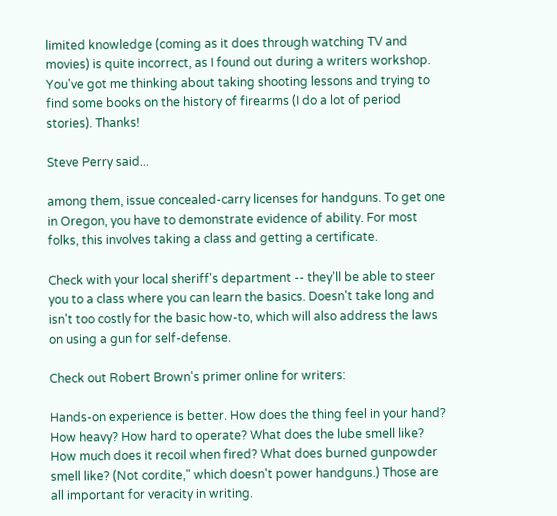limited knowledge (coming as it does through watching TV and movies) is quite incorrect, as I found out during a writers workshop. You've got me thinking about taking shooting lessons and trying to find some books on the history of firearms (I do a lot of period stories). Thanks!

Steve Perry said...

among them, issue concealed-carry licenses for handguns. To get one in Oregon, you have to demonstrate evidence of ability. For most folks, this involves taking a class and getting a certificate.

Check with your local sheriff's department -- they'll be able to steer you to a class where you can learn the basics. Doesn't take long and isn't too costly for the basic how-to, which will also address the laws on using a gun for self-defense.

Check out Robert Brown's primer online for writers:

Hands-on experience is better. How does the thing feel in your hand? How heavy? How hard to operate? What does the lube smell like? How much does it recoil when fired? What does burned gunpowder smell like? (Not cordite," which doesn't power handguns.) Those are all important for veracity in writing.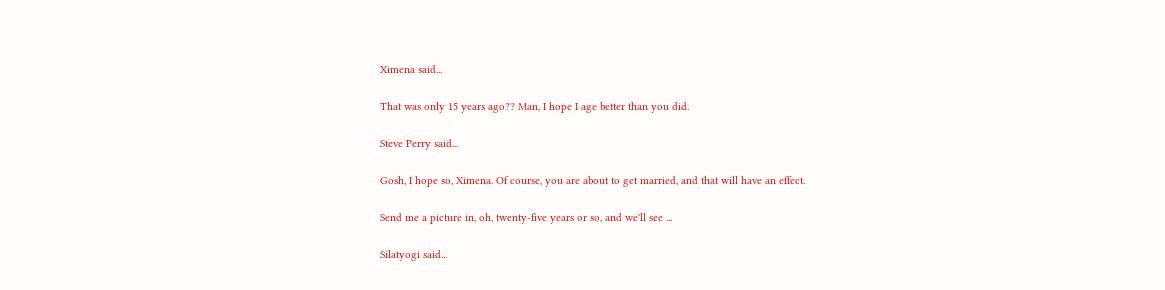Ximena said...

That was only 15 years ago?? Man, I hope I age better than you did.

Steve Perry said...

Gosh, I hope so, Ximena. Of course, you are about to get married, and that will have an effect.

Send me a picture in, oh, twenty-five years or so, and we'll see ...

Silatyogi said...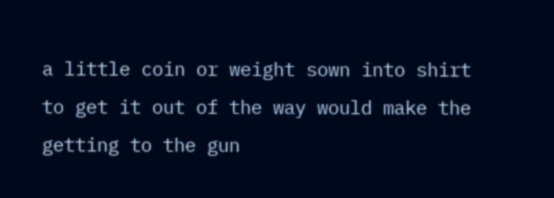a little coin or weight sown into shirt to get it out of the way would make the getting to the gun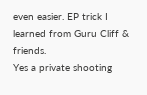even easier. EP trick I learned from Guru Cliff & friends.
Yes a private shooting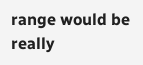range would be really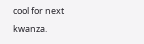cool for next kwanza.